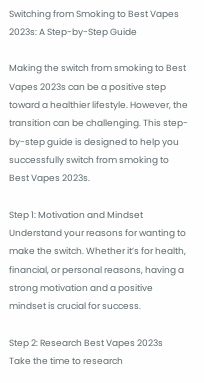Switching from Smoking to Best Vapes 2023s: A Step-by-Step Guide

Making the switch from smoking to Best Vapes 2023s can be a positive step toward a healthier lifestyle. However, the transition can be challenging. This step-by-step guide is designed to help you successfully switch from smoking to Best Vapes 2023s.

Step 1: Motivation and Mindset
Understand your reasons for wanting to make the switch. Whether it’s for health, financial, or personal reasons, having a strong motivation and a positive mindset is crucial for success.

Step 2: Research Best Vapes 2023s
Take the time to research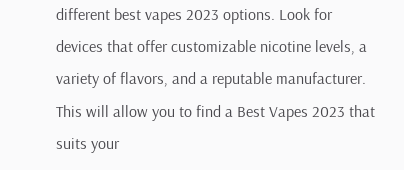different best vapes 2023 options. Look for devices that offer customizable nicotine levels, a variety of flavors, and a reputable manufacturer. This will allow you to find a Best Vapes 2023 that suits your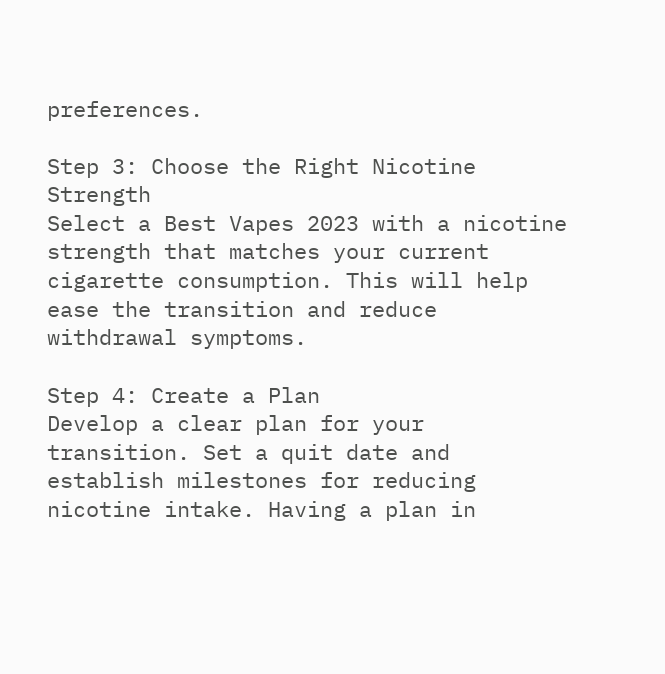preferences.

Step 3: Choose the Right Nicotine Strength
Select a Best Vapes 2023 with a nicotine strength that matches your current cigarette consumption. This will help ease the transition and reduce withdrawal symptoms.

Step 4: Create a Plan
Develop a clear plan for your transition. Set a quit date and establish milestones for reducing nicotine intake. Having a plan in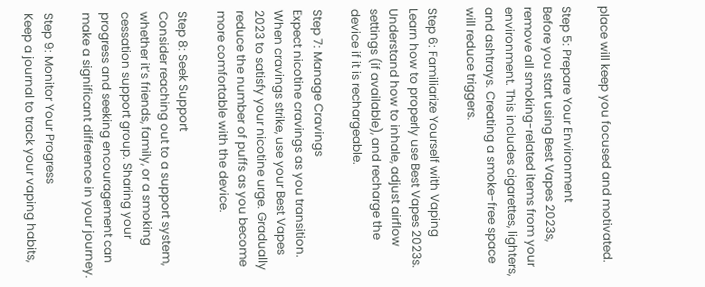place will keep you focused and motivated.

Step 5: Prepare Your Environment
Before you start using Best Vapes 2023s, remove all smoking-related items from your environment. This includes cigarettes, lighters, and ashtrays. Creating a smoke-free space will reduce triggers.

Step 6: Familiarize Yourself with Vaping
Learn how to properly use Best Vapes 2023s. Understand how to inhale, adjust airflow settings (if available), and recharge the device if it is rechargeable.

Step 7: Manage Cravings
Expect nicotine cravings as you transition. When cravings strike, use your Best Vapes 2023 to satisfy your nicotine urge. Gradually reduce the number of puffs as you become more comfortable with the device.

Step 8: Seek Support
Consider reaching out to a support system, whether it’s friends, family, or a smoking cessation support group. Sharing your progress and seeking encouragement can make a significant difference in your journey.

Step 9: Monitor Your Progress
Keep a journal to track your vaping habits,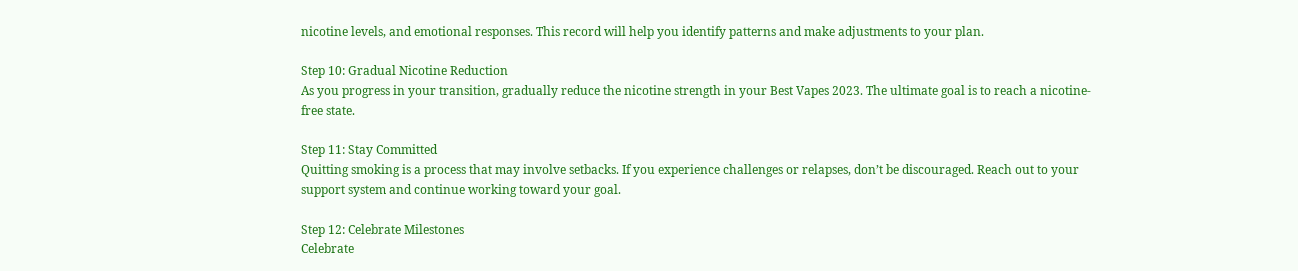nicotine levels, and emotional responses. This record will help you identify patterns and make adjustments to your plan.

Step 10: Gradual Nicotine Reduction
As you progress in your transition, gradually reduce the nicotine strength in your Best Vapes 2023. The ultimate goal is to reach a nicotine-free state.

Step 11: Stay Committed
Quitting smoking is a process that may involve setbacks. If you experience challenges or relapses, don’t be discouraged. Reach out to your support system and continue working toward your goal.

Step 12: Celebrate Milestones
Celebrate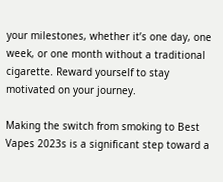your milestones, whether it’s one day, one week, or one month without a traditional cigarette. Reward yourself to stay motivated on your journey.

Making the switch from smoking to Best Vapes 2023s is a significant step toward a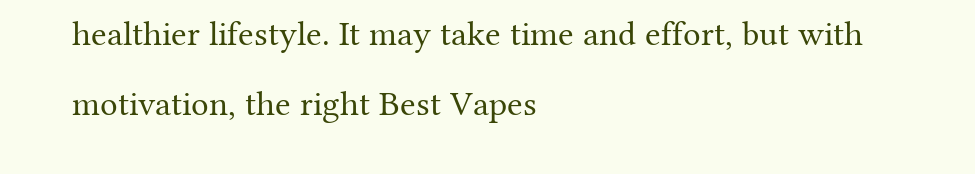healthier lifestyle. It may take time and effort, but with motivation, the right Best Vapes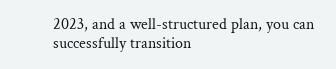2023, and a well-structured plan, you can successfully transition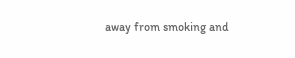away from smoking and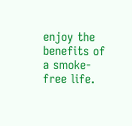enjoy the benefits of a smoke-free life.